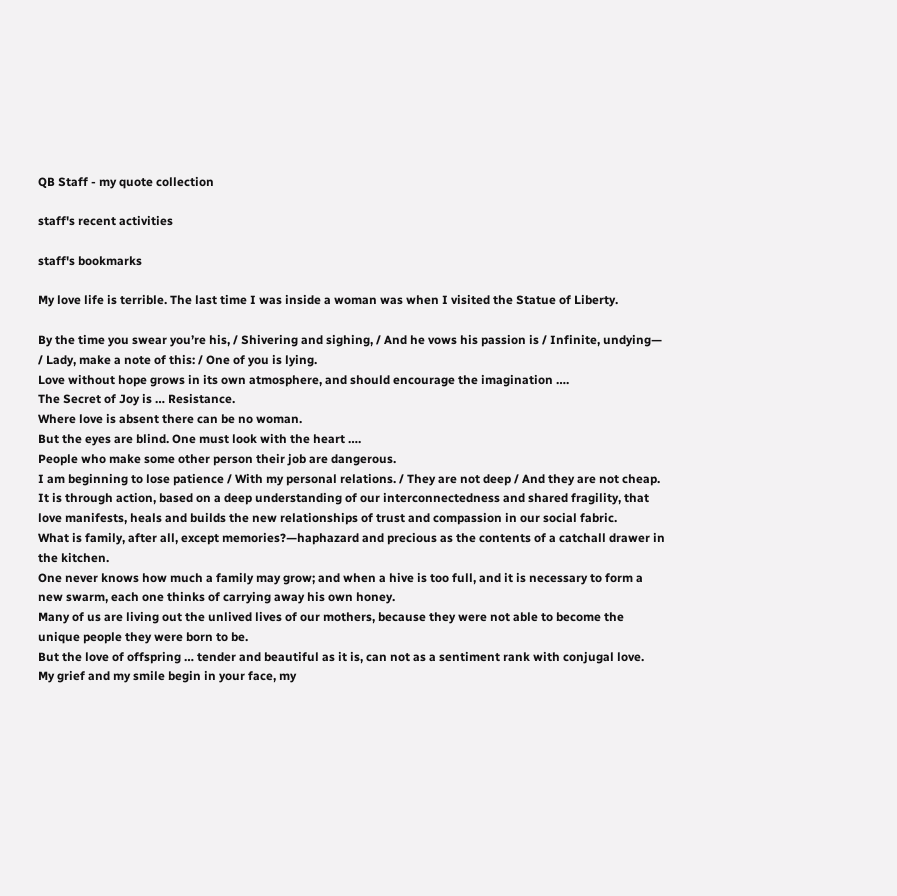QB Staff - my quote collection

staff's recent activities

staff's bookmarks

My love life is terrible. The last time I was inside a woman was when I visited the Statue of Liberty.

By the time you swear you’re his, / Shivering and sighing, / And he vows his passion is / Infinite, undying— / Lady, make a note of this: / One of you is lying.
Love without hope grows in its own atmosphere, and should encourage the imagination ….
The Secret of Joy is … Resistance.
Where love is absent there can be no woman.
But the eyes are blind. One must look with the heart ….
People who make some other person their job are dangerous.
I am beginning to lose patience / With my personal relations. / They are not deep / And they are not cheap.
It is through action, based on a deep understanding of our interconnectedness and shared fragility, that love manifests, heals and builds the new relationships of trust and compassion in our social fabric.
What is family, after all, except memories?—haphazard and precious as the contents of a catchall drawer in the kitchen.
One never knows how much a family may grow; and when a hive is too full, and it is necessary to form a new swarm, each one thinks of carrying away his own honey.
Many of us are living out the unlived lives of our mothers, because they were not able to become the unique people they were born to be.
But the love of offspring … tender and beautiful as it is, can not as a sentiment rank with conjugal love.
My grief and my smile begin in your face, my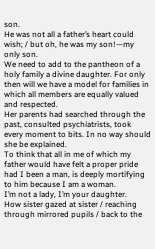son.
He was not all a father’s heart could wish; / but oh, he was my son!—my only son.
We need to add to the pantheon of a holy family a divine daughter. For only then will we have a model for families in which all members are equally valued and respected.
Her parents had searched through the past, consulted psychiatrists, took every moment to bits. In no way should she be explained.
To think that all in me of which my father would have felt a proper pride had I been a man, is deeply mortifying to him because I am a woman.
I’m not a lady, I’m your daughter.
How sister gazed at sister / reaching through mirrored pupils / back to the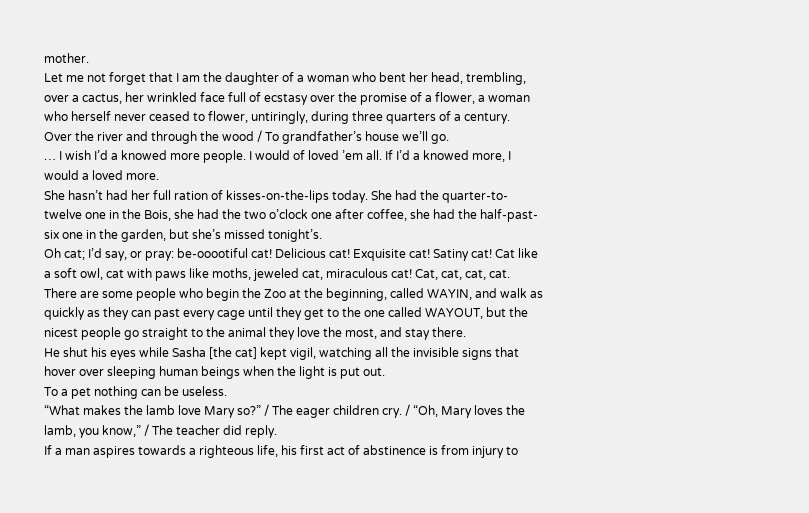mother.
Let me not forget that I am the daughter of a woman who bent her head, trembling, over a cactus, her wrinkled face full of ecstasy over the promise of a flower, a woman who herself never ceased to flower, untiringly, during three quarters of a century.
Over the river and through the wood / To grandfather’s house we’ll go.
… I wish I’d a knowed more people. I would of loved ’em all. If I’d a knowed more, I would a loved more.
She hasn’t had her full ration of kisses-on-the-lips today. She had the quarter-to-twelve one in the Bois, she had the two o’clock one after coffee, she had the half-past-six one in the garden, but she’s missed tonight’s.
Oh cat; I’d say, or pray: be-ooootiful cat! Delicious cat! Exquisite cat! Satiny cat! Cat like a soft owl, cat with paws like moths, jeweled cat, miraculous cat! Cat, cat, cat, cat.
There are some people who begin the Zoo at the beginning, called WAYIN, and walk as quickly as they can past every cage until they get to the one called WAYOUT, but the nicest people go straight to the animal they love the most, and stay there.
He shut his eyes while Sasha [the cat] kept vigil, watching all the invisible signs that hover over sleeping human beings when the light is put out.
To a pet nothing can be useless.
“What makes the lamb love Mary so?” / The eager children cry. / “Oh, Mary loves the lamb, you know,” / The teacher did reply.
If a man aspires towards a righteous life, his first act of abstinence is from injury to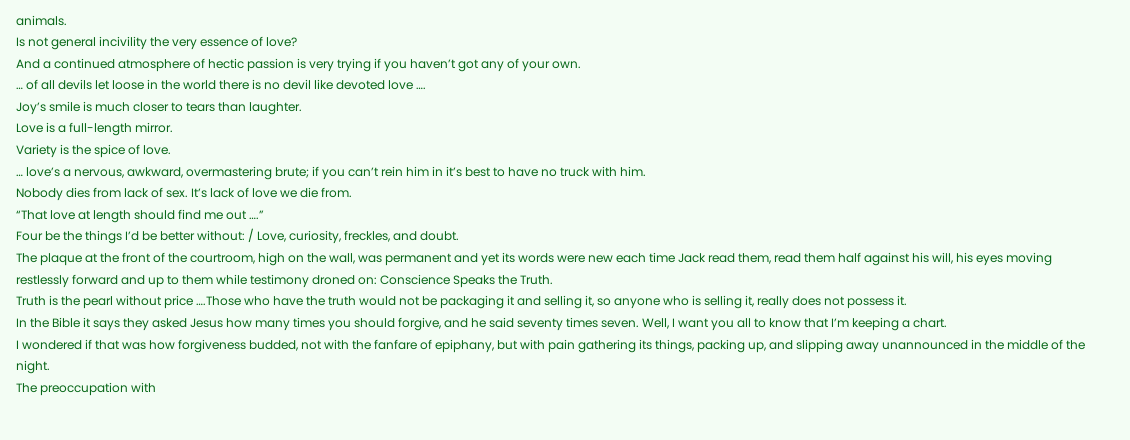animals.
Is not general incivility the very essence of love?
And a continued atmosphere of hectic passion is very trying if you haven’t got any of your own.
… of all devils let loose in the world there is no devil like devoted love ….
Joy’s smile is much closer to tears than laughter.
Love is a full-length mirror.
Variety is the spice of love.
… love’s a nervous, awkward, overmastering brute; if you can’t rein him in it’s best to have no truck with him.
Nobody dies from lack of sex. It’s lack of love we die from.
“That love at length should find me out ….”
Four be the things I’d be better without: / Love, curiosity, freckles, and doubt.
The plaque at the front of the courtroom, high on the wall, was permanent and yet its words were new each time Jack read them, read them half against his will, his eyes moving restlessly forward and up to them while testimony droned on: Conscience Speaks the Truth.
Truth is the pearl without price ….Those who have the truth would not be packaging it and selling it, so anyone who is selling it, really does not possess it.
In the Bible it says they asked Jesus how many times you should forgive, and he said seventy times seven. Well, I want you all to know that I’m keeping a chart.
I wondered if that was how forgiveness budded, not with the fanfare of epiphany, but with pain gathering its things, packing up, and slipping away unannounced in the middle of the night.
The preoccupation with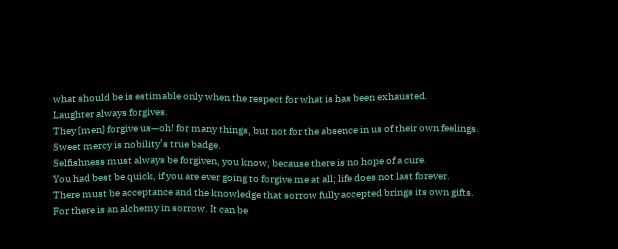what should be is estimable only when the respect for what is has been exhausted.
Laughter always forgives.
They [men] forgive us—oh! for many things, but not for the absence in us of their own feelings.
Sweet mercy is nobility’s true badge.
Selfishness must always be forgiven, you know, because there is no hope of a cure.
You had best be quick, if you are ever going to forgive me at all; life does not last forever.
There must be acceptance and the knowledge that sorrow fully accepted brings its own gifts. For there is an alchemy in sorrow. It can be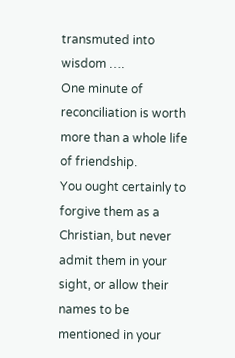transmuted into wisdom ….
One minute of reconciliation is worth more than a whole life of friendship.
You ought certainly to forgive them as a Christian, but never admit them in your sight, or allow their names to be mentioned in your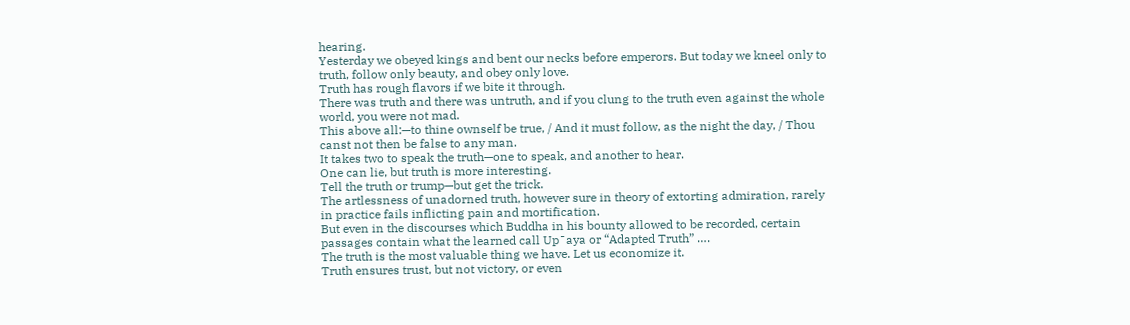hearing.
Yesterday we obeyed kings and bent our necks before emperors. But today we kneel only to truth, follow only beauty, and obey only love.
Truth has rough flavors if we bite it through.
There was truth and there was untruth, and if you clung to the truth even against the whole world, you were not mad.
This above all:—to thine ownself be true, / And it must follow, as the night the day, / Thou canst not then be false to any man.
It takes two to speak the truth—one to speak, and another to hear.
One can lie, but truth is more interesting.
Tell the truth or trump—but get the trick.
The artlessness of unadorned truth, however sure in theory of extorting admiration, rarely in practice fails inflicting pain and mortification.
But even in the discourses which Buddha in his bounty allowed to be recorded, certain passages contain what the learned call Up¯aya or “Adapted Truth” ….
The truth is the most valuable thing we have. Let us economize it.
Truth ensures trust, but not victory, or even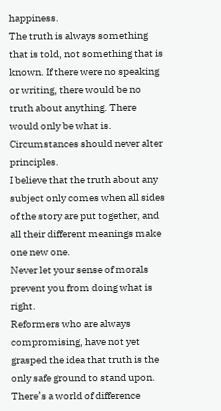happiness.
The truth is always something that is told, not something that is known. If there were no speaking or writing, there would be no truth about anything. There would only be what is.
Circumstances should never alter principles.
I believe that the truth about any subject only comes when all sides of the story are put together, and all their different meanings make one new one.
Never let your sense of morals prevent you from doing what is right.
Reformers who are always compromising, have not yet grasped the idea that truth is the only safe ground to stand upon.
There’s a world of difference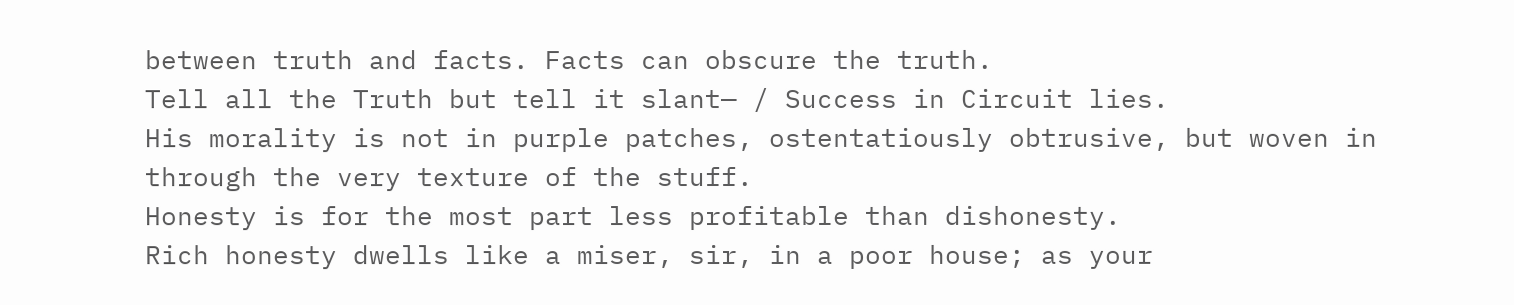between truth and facts. Facts can obscure the truth.
Tell all the Truth but tell it slant— / Success in Circuit lies.
His morality is not in purple patches, ostentatiously obtrusive, but woven in through the very texture of the stuff.
Honesty is for the most part less profitable than dishonesty.
Rich honesty dwells like a miser, sir, in a poor house; as your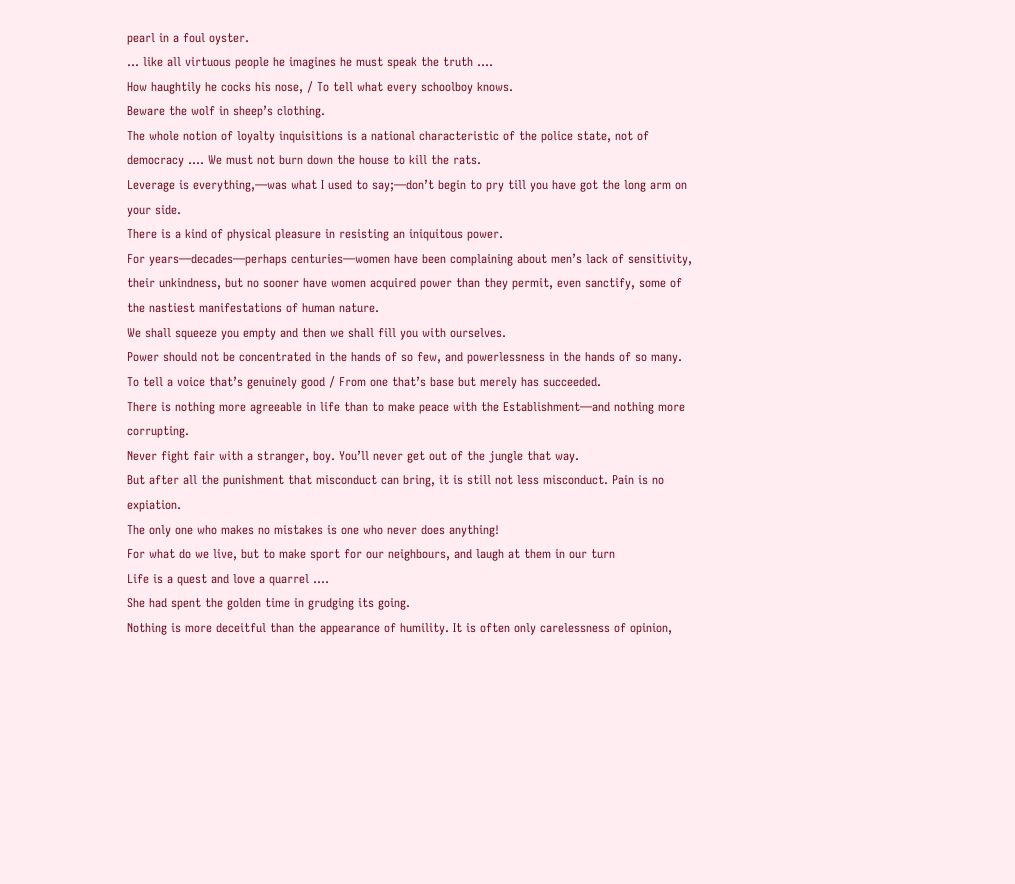pearl in a foul oyster.
… like all virtuous people he imagines he must speak the truth ….
How haughtily he cocks his nose, / To tell what every schoolboy knows.
Beware the wolf in sheep’s clothing.
The whole notion of loyalty inquisitions is a national characteristic of the police state, not of democracy …. We must not burn down the house to kill the rats.
Leverage is everything,—was what I used to say;—don’t begin to pry till you have got the long arm on your side.
There is a kind of physical pleasure in resisting an iniquitous power.
For years—decades—perhaps centuries—women have been complaining about men’s lack of sensitivity, their unkindness, but no sooner have women acquired power than they permit, even sanctify, some of the nastiest manifestations of human nature.
We shall squeeze you empty and then we shall fill you with ourselves.
Power should not be concentrated in the hands of so few, and powerlessness in the hands of so many.
To tell a voice that’s genuinely good / From one that’s base but merely has succeeded.
There is nothing more agreeable in life than to make peace with the Establishment—and nothing more corrupting.
Never fight fair with a stranger, boy. You’ll never get out of the jungle that way.
But after all the punishment that misconduct can bring, it is still not less misconduct. Pain is no expiation.
The only one who makes no mistakes is one who never does anything!
For what do we live, but to make sport for our neighbours, and laugh at them in our turn
Life is a quest and love a quarrel ….
She had spent the golden time in grudging its going.
Nothing is more deceitful than the appearance of humility. It is often only carelessness of opinion,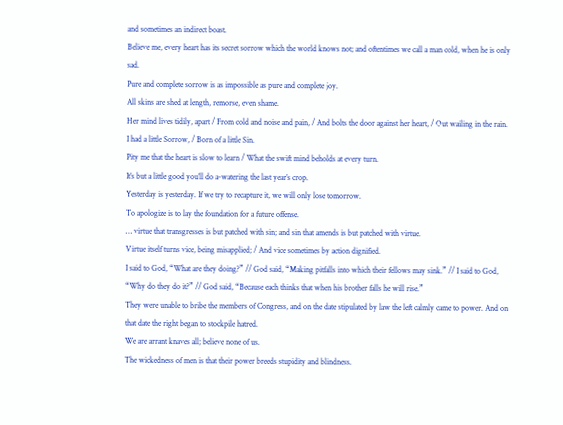and sometimes an indirect boast.
Believe me, every heart has its secret sorrow which the world knows not; and oftentimes we call a man cold, when he is only sad.
Pure and complete sorrow is as impossible as pure and complete joy.
All skins are shed at length, remorse, even shame.
Her mind lives tidily, apart / From cold and noise and pain, / And bolts the door against her heart, / Out wailing in the rain.
I had a little Sorrow, / Born of a little Sin.
Pity me that the heart is slow to learn / What the swift mind beholds at every turn.
It’s but a little good you’ll do a-watering the last year’s crop.
Yesterday is yesterday. If we try to recapture it, we will only lose tomorrow.
To apologize is to lay the foundation for a future offense.
… virtue that transgresses is but patched with sin; and sin that amends is but patched with virtue.
Virtue itself turns vice, being misapplied; / And vice sometimes by action dignified.
I said to God, “What are they doing?” // God said, “Making pitfalls into which their fellows may sink.” // I said to God, “Why do they do it?” // God said, “Because each thinks that when his brother falls he will rise.”
They were unable to bribe the members of Congress, and on the date stipulated by law the left calmly came to power. And on that date the right began to stockpile hatred.
We are arrant knaves all; believe none of us.
The wickedness of men is that their power breeds stupidity and blindness.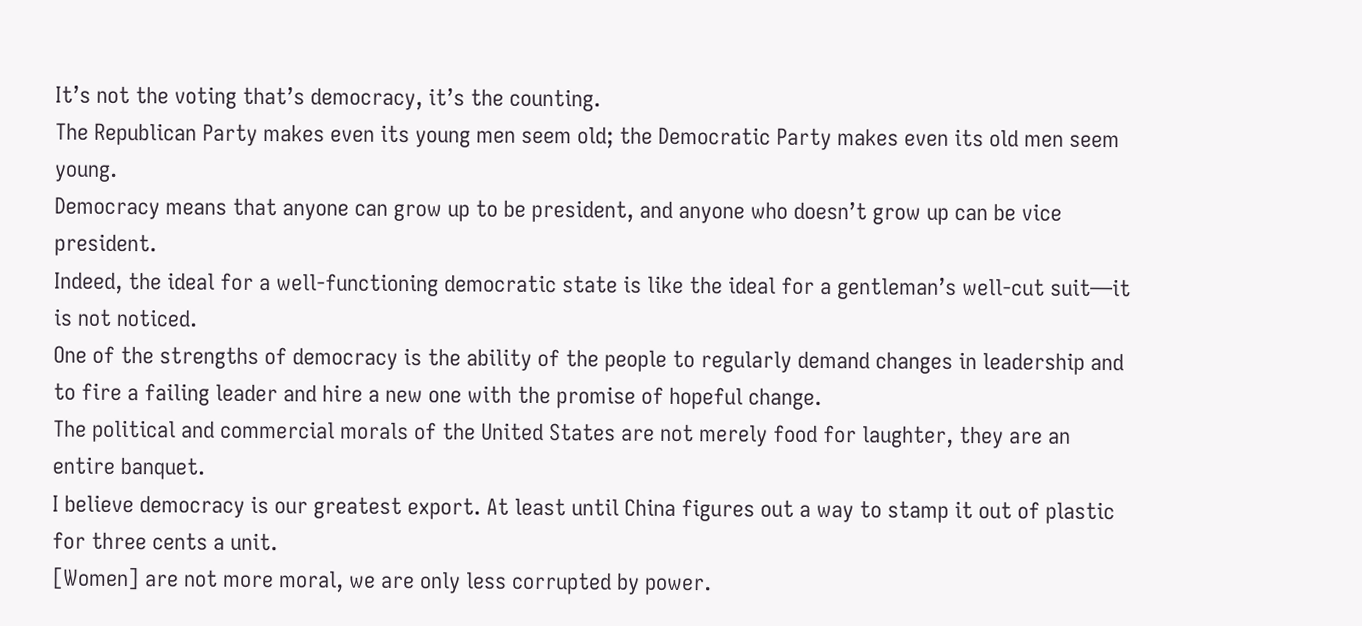It’s not the voting that’s democracy, it’s the counting.
The Republican Party makes even its young men seem old; the Democratic Party makes even its old men seem young.
Democracy means that anyone can grow up to be president, and anyone who doesn’t grow up can be vice president.
Indeed, the ideal for a well-functioning democratic state is like the ideal for a gentleman’s well-cut suit—it is not noticed.
One of the strengths of democracy is the ability of the people to regularly demand changes in leadership and to fire a failing leader and hire a new one with the promise of hopeful change.
The political and commercial morals of the United States are not merely food for laughter, they are an entire banquet.
I believe democracy is our greatest export. At least until China figures out a way to stamp it out of plastic for three cents a unit.
[Women] are not more moral, we are only less corrupted by power.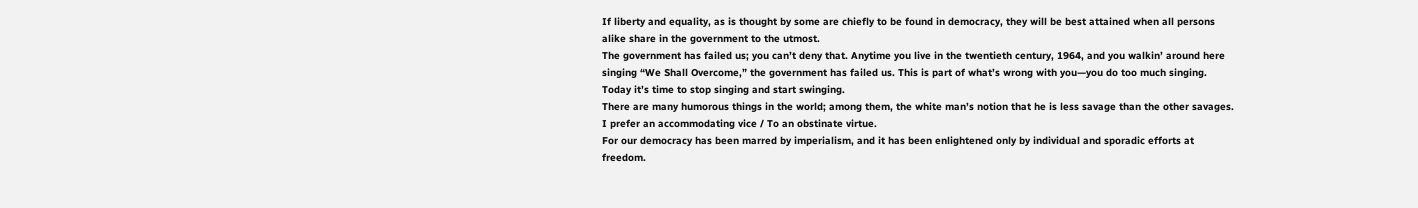If liberty and equality, as is thought by some are chiefly to be found in democracy, they will be best attained when all persons alike share in the government to the utmost.
The government has failed us; you can’t deny that. Anytime you live in the twentieth century, 1964, and you walkin’ around here singing “We Shall Overcome,” the government has failed us. This is part of what’s wrong with you—you do too much singing. Today it’s time to stop singing and start swinging.
There are many humorous things in the world; among them, the white man’s notion that he is less savage than the other savages.
I prefer an accommodating vice / To an obstinate virtue.
For our democracy has been marred by imperialism, and it has been enlightened only by individual and sporadic efforts at freedom.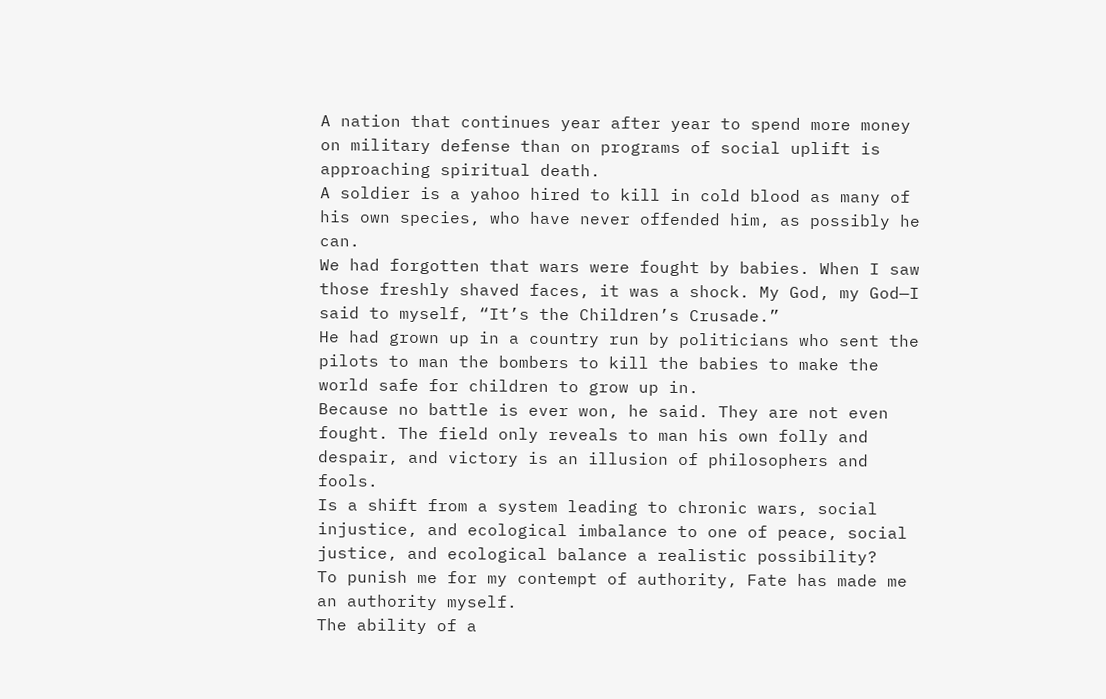A nation that continues year after year to spend more money on military defense than on programs of social uplift is approaching spiritual death.
A soldier is a yahoo hired to kill in cold blood as many of his own species, who have never offended him, as possibly he can.
We had forgotten that wars were fought by babies. When I saw those freshly shaved faces, it was a shock. My God, my God—I said to myself, “It’s the Children’s Crusade.”
He had grown up in a country run by politicians who sent the pilots to man the bombers to kill the babies to make the world safe for children to grow up in.
Because no battle is ever won, he said. They are not even fought. The field only reveals to man his own folly and despair, and victory is an illusion of philosophers and fools.
Is a shift from a system leading to chronic wars, social injustice, and ecological imbalance to one of peace, social justice, and ecological balance a realistic possibility?
To punish me for my contempt of authority, Fate has made me an authority myself.
The ability of a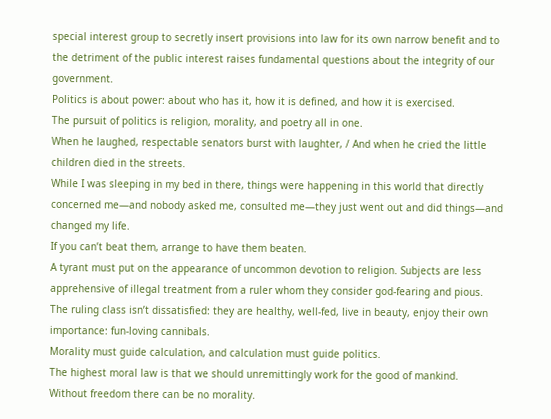special interest group to secretly insert provisions into law for its own narrow benefit and to the detriment of the public interest raises fundamental questions about the integrity of our government.
Politics is about power: about who has it, how it is defined, and how it is exercised.
The pursuit of politics is religion, morality, and poetry all in one.
When he laughed, respectable senators burst with laughter, / And when he cried the little children died in the streets.
While I was sleeping in my bed in there, things were happening in this world that directly concerned me—and nobody asked me, consulted me—they just went out and did things—and changed my life.
If you can’t beat them, arrange to have them beaten.
A tyrant must put on the appearance of uncommon devotion to religion. Subjects are less apprehensive of illegal treatment from a ruler whom they consider god-fearing and pious.
The ruling class isn’t dissatisfied: they are healthy, well-fed, live in beauty, enjoy their own importance: fun-loving cannibals.
Morality must guide calculation, and calculation must guide politics.
The highest moral law is that we should unremittingly work for the good of mankind.
Without freedom there can be no morality.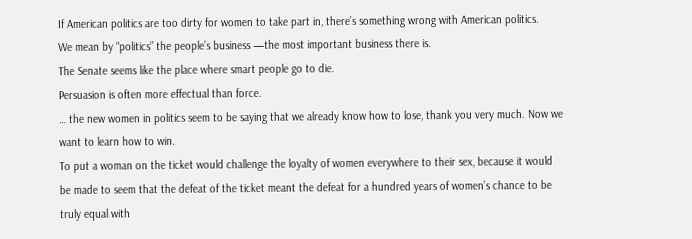If American politics are too dirty for women to take part in, there’s something wrong with American politics.
We mean by “politics” the people’s business —the most important business there is.
The Senate seems like the place where smart people go to die.
Persuasion is often more effectual than force.
… the new women in politics seem to be saying that we already know how to lose, thank you very much. Now we want to learn how to win.
To put a woman on the ticket would challenge the loyalty of women everywhere to their sex, because it would be made to seem that the defeat of the ticket meant the defeat for a hundred years of women’s chance to be truly equal with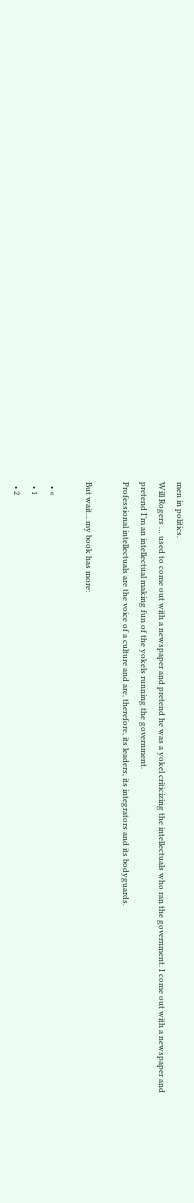men in politics.
Will Rogers … used to come out with a newspaper and pretend he was a yokel criticizing the intellectuals who ran the government. I come out with a newspaper and pretend I’m an intellectual making fun of the yokels running the government.
Professional intellectuals are the voice of a culture and are, therefore, its leaders, its integrators and its bodyguards.

But wait... my book has more:

  • «
  • 1
  • 2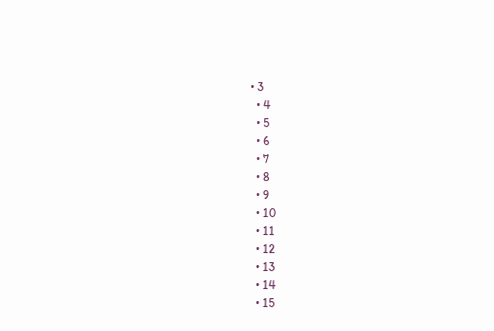• 3
  • 4
  • 5
  • 6
  • 7
  • 8
  • 9
  • 10
  • 11
  • 12
  • 13
  • 14
  • 15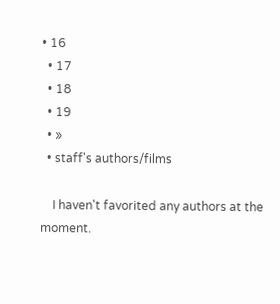• 16
  • 17
  • 18
  • 19
  • »
  • staff's authors/films

    I haven't favorited any authors at the moment.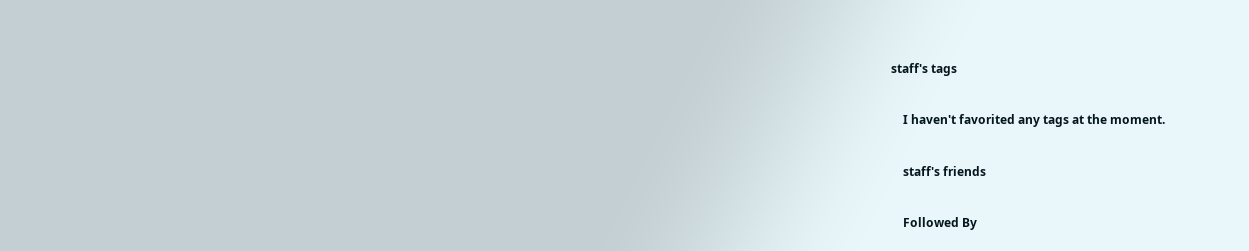staff's tags

    I haven't favorited any tags at the moment.

    staff's friends

    Followed By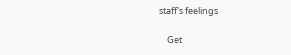staff's feelings

    Get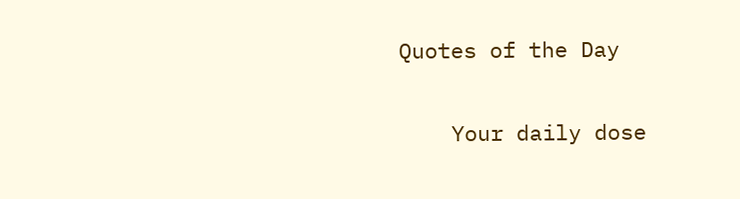Quotes of the Day

    Your daily dose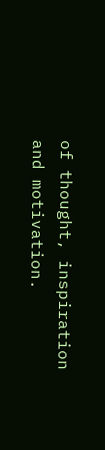of thought, inspiration and motivation.